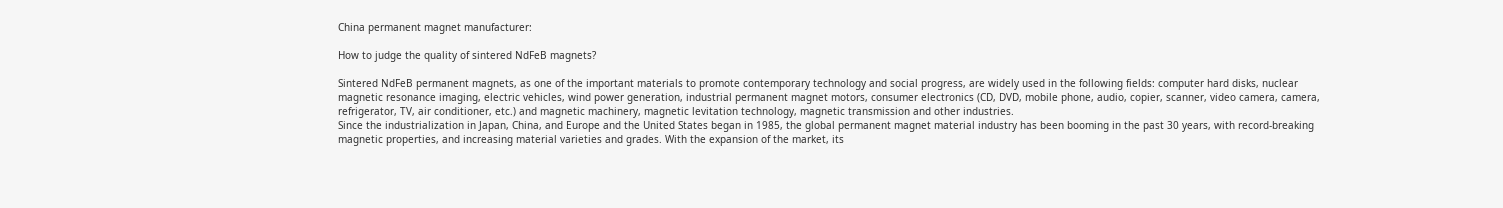China permanent magnet manufacturer:

How to judge the quality of sintered NdFeB magnets?

Sintered NdFeB permanent magnets, as one of the important materials to promote contemporary technology and social progress, are widely used in the following fields: computer hard disks, nuclear magnetic resonance imaging, electric vehicles, wind power generation, industrial permanent magnet motors, consumer electronics (CD, DVD, mobile phone, audio, copier, scanner, video camera, camera, refrigerator, TV, air conditioner, etc.) and magnetic machinery, magnetic levitation technology, magnetic transmission and other industries.
Since the industrialization in Japan, China, and Europe and the United States began in 1985, the global permanent magnet material industry has been booming in the past 30 years, with record-breaking magnetic properties, and increasing material varieties and grades. With the expansion of the market, its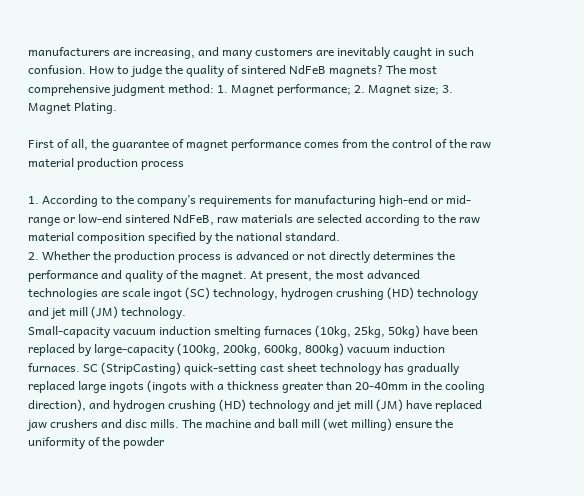manufacturers are increasing, and many customers are inevitably caught in such confusion. How to judge the quality of sintered NdFeB magnets? The most comprehensive judgment method: 1. Magnet performance; 2. Magnet size; 3. Magnet Plating.

First of all, the guarantee of magnet performance comes from the control of the raw material production process

1. According to the company’s requirements for manufacturing high-end or mid-range or low-end sintered NdFeB, raw materials are selected according to the raw material composition specified by the national standard.
2. Whether the production process is advanced or not directly determines the performance and quality of the magnet. At present, the most advanced technologies are scale ingot (SC) technology, hydrogen crushing (HD) technology and jet mill (JM) technology.
Small-capacity vacuum induction smelting furnaces (10kg, 25kg, 50kg) have been replaced by large-capacity (100kg, 200kg, 600kg, 800kg) vacuum induction furnaces. SC (StripCasting) quick-setting cast sheet technology has gradually replaced large ingots (ingots with a thickness greater than 20-40mm in the cooling direction), and hydrogen crushing (HD) technology and jet mill (JM) have replaced jaw crushers and disc mills. The machine and ball mill (wet milling) ensure the uniformity of the powder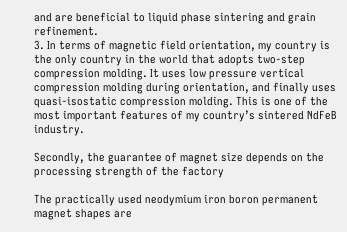and are beneficial to liquid phase sintering and grain refinement.
3. In terms of magnetic field orientation, my country is the only country in the world that adopts two-step compression molding. It uses low pressure vertical compression molding during orientation, and finally uses quasi-isostatic compression molding. This is one of the most important features of my country’s sintered NdFeB industry.

Secondly, the guarantee of magnet size depends on the processing strength of the factory

The practically used neodymium iron boron permanent magnet shapes are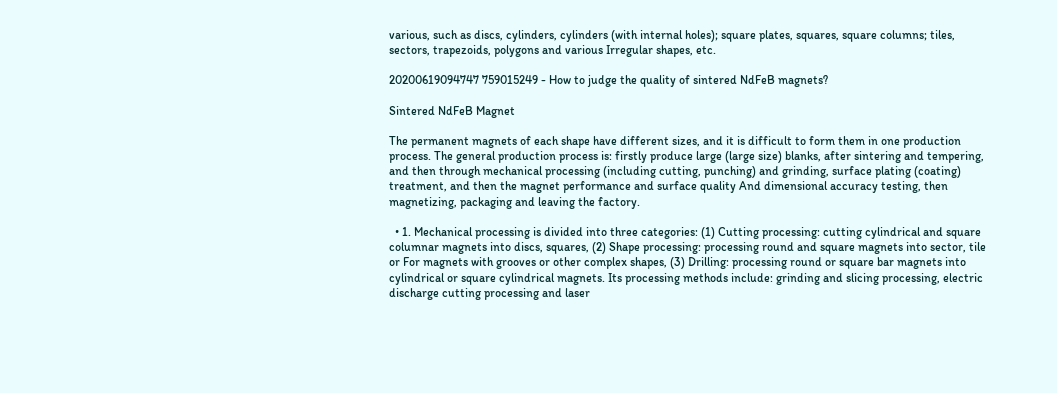various, such as discs, cylinders, cylinders (with internal holes); square plates, squares, square columns; tiles, sectors, trapezoids, polygons and various Irregular shapes, etc.

20200619094747 759015249 - How to judge the quality of sintered NdFeB magnets?

Sintered NdFeB Magnet

The permanent magnets of each shape have different sizes, and it is difficult to form them in one production process. The general production process is: firstly produce large (large size) blanks, after sintering and tempering, and then through mechanical processing (including cutting, punching) and grinding, surface plating (coating) treatment, and then the magnet performance and surface quality And dimensional accuracy testing, then magnetizing, packaging and leaving the factory.

  • 1. Mechanical processing is divided into three categories: (1) Cutting processing: cutting cylindrical and square columnar magnets into discs, squares, (2) Shape processing: processing round and square magnets into sector, tile or For magnets with grooves or other complex shapes, (3) Drilling: processing round or square bar magnets into cylindrical or square cylindrical magnets. Its processing methods include: grinding and slicing processing, electric discharge cutting processing and laser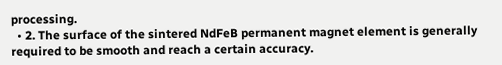processing.
  • 2. The surface of the sintered NdFeB permanent magnet element is generally required to be smooth and reach a certain accuracy.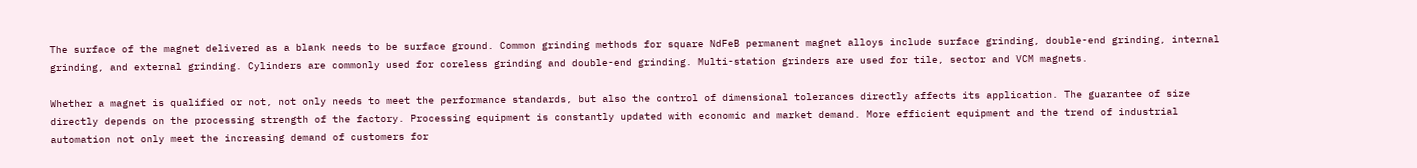The surface of the magnet delivered as a blank needs to be surface ground. Common grinding methods for square NdFeB permanent magnet alloys include surface grinding, double-end grinding, internal grinding, and external grinding. Cylinders are commonly used for coreless grinding and double-end grinding. Multi-station grinders are used for tile, sector and VCM magnets.

Whether a magnet is qualified or not, not only needs to meet the performance standards, but also the control of dimensional tolerances directly affects its application. The guarantee of size directly depends on the processing strength of the factory. Processing equipment is constantly updated with economic and market demand. More efficient equipment and the trend of industrial automation not only meet the increasing demand of customers for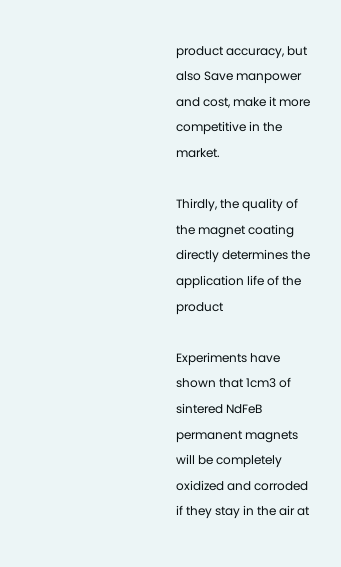product accuracy, but also Save manpower and cost, make it more competitive in the market.

Thirdly, the quality of the magnet coating directly determines the application life of the product

Experiments have shown that 1cm3 of sintered NdFeB permanent magnets will be completely oxidized and corroded if they stay in the air at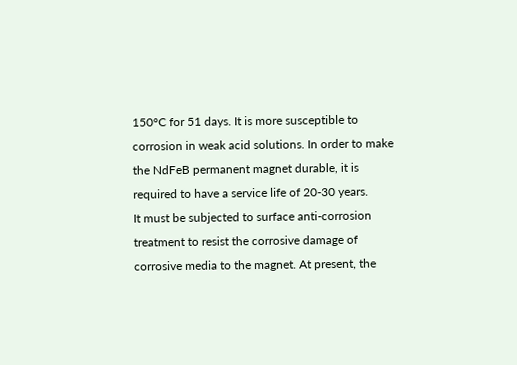150°C for 51 days. It is more susceptible to corrosion in weak acid solutions. In order to make the NdFeB permanent magnet durable, it is required to have a service life of 20-30 years.
It must be subjected to surface anti-corrosion treatment to resist the corrosive damage of corrosive media to the magnet. At present, the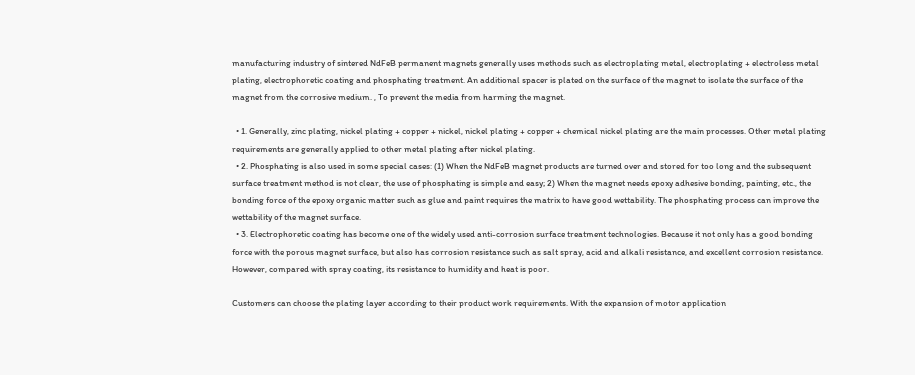manufacturing industry of sintered NdFeB permanent magnets generally uses methods such as electroplating metal, electroplating + electroless metal plating, electrophoretic coating and phosphating treatment. An additional spacer is plated on the surface of the magnet to isolate the surface of the magnet from the corrosive medium. , To prevent the media from harming the magnet.

  • 1. Generally, zinc plating, nickel plating + copper + nickel, nickel plating + copper + chemical nickel plating are the main processes. Other metal plating requirements are generally applied to other metal plating after nickel plating.
  • 2. Phosphating is also used in some special cases: (1) When the NdFeB magnet products are turned over and stored for too long and the subsequent surface treatment method is not clear, the use of phosphating is simple and easy; 2) When the magnet needs epoxy adhesive bonding, painting, etc., the bonding force of the epoxy organic matter such as glue and paint requires the matrix to have good wettability. The phosphating process can improve the wettability of the magnet surface.
  • 3. Electrophoretic coating has become one of the widely used anti-corrosion surface treatment technologies. Because it not only has a good bonding force with the porous magnet surface, but also has corrosion resistance such as salt spray, acid and alkali resistance, and excellent corrosion resistance. However, compared with spray coating, its resistance to humidity and heat is poor.

Customers can choose the plating layer according to their product work requirements. With the expansion of motor application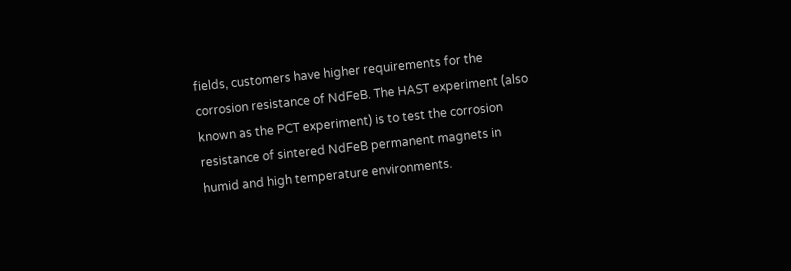fields, customers have higher requirements for the corrosion resistance of NdFeB. The HAST experiment (also known as the PCT experiment) is to test the corrosion resistance of sintered NdFeB permanent magnets in humid and high temperature environments.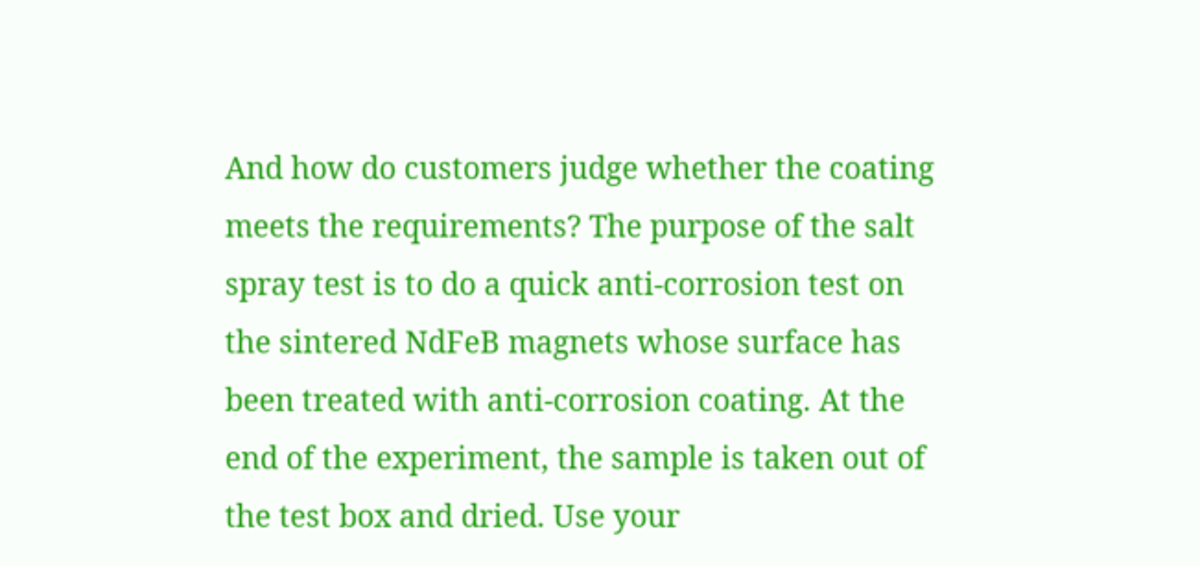And how do customers judge whether the coating meets the requirements? The purpose of the salt spray test is to do a quick anti-corrosion test on the sintered NdFeB magnets whose surface has been treated with anti-corrosion coating. At the end of the experiment, the sample is taken out of the test box and dried. Use your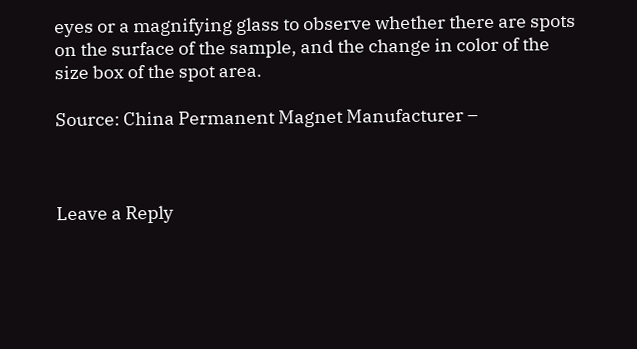eyes or a magnifying glass to observe whether there are spots on the surface of the sample, and the change in color of the size box of the spot area.

Source: China Permanent Magnet Manufacturer –



Leave a Reply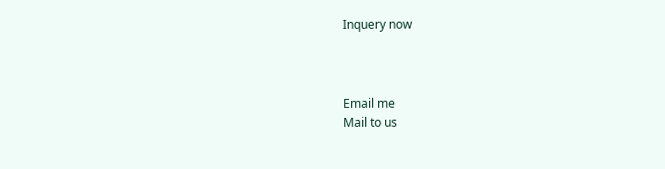Inquery now



Email me
Mail to us